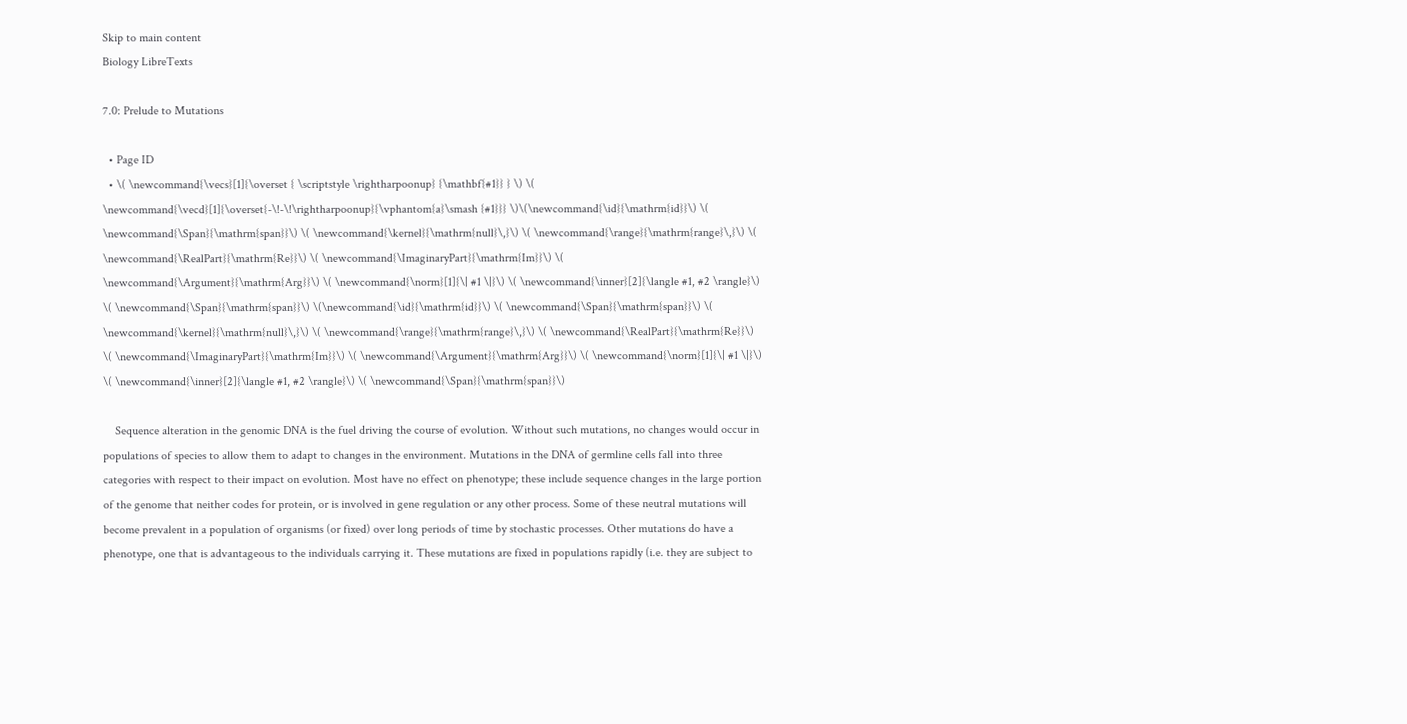Skip to main content
Biology LibreTexts

7.0: Prelude to Mutations

  • Page ID
  • \( \newcommand{\vecs}[1]{\overset { \scriptstyle \rightharpoonup} {\mathbf{#1}} } \) \( \newcommand{\vecd}[1]{\overset{-\!-\!\rightharpoonup}{\vphantom{a}\smash {#1}}} \)\(\newcommand{\id}{\mathrm{id}}\) \( \newcommand{\Span}{\mathrm{span}}\) \( \newcommand{\kernel}{\mathrm{null}\,}\) \( \newcommand{\range}{\mathrm{range}\,}\) \( \newcommand{\RealPart}{\mathrm{Re}}\) \( \newcommand{\ImaginaryPart}{\mathrm{Im}}\) \( \newcommand{\Argument}{\mathrm{Arg}}\) \( \newcommand{\norm}[1]{\| #1 \|}\) \( \newcommand{\inner}[2]{\langle #1, #2 \rangle}\) \( \newcommand{\Span}{\mathrm{span}}\) \(\newcommand{\id}{\mathrm{id}}\) \( \newcommand{\Span}{\mathrm{span}}\) \( \newcommand{\kernel}{\mathrm{null}\,}\) \( \newcommand{\range}{\mathrm{range}\,}\) \( \newcommand{\RealPart}{\mathrm{Re}}\) \( \newcommand{\ImaginaryPart}{\mathrm{Im}}\) \( \newcommand{\Argument}{\mathrm{Arg}}\) \( \newcommand{\norm}[1]{\| #1 \|}\) \( \newcommand{\inner}[2]{\langle #1, #2 \rangle}\) \( \newcommand{\Span}{\mathrm{span}}\)

    Sequence alteration in the genomic DNA is the fuel driving the course of evolution. Without such mutations, no changes would occur in populations of species to allow them to adapt to changes in the environment. Mutations in the DNA of germline cells fall into three categories with respect to their impact on evolution. Most have no effect on phenotype; these include sequence changes in the large portion of the genome that neither codes for protein, or is involved in gene regulation or any other process. Some of these neutral mutations will become prevalent in a population of organisms (or fixed) over long periods of time by stochastic processes. Other mutations do have a phenotype, one that is advantageous to the individuals carrying it. These mutations are fixed in populations rapidly (i.e. they are subject to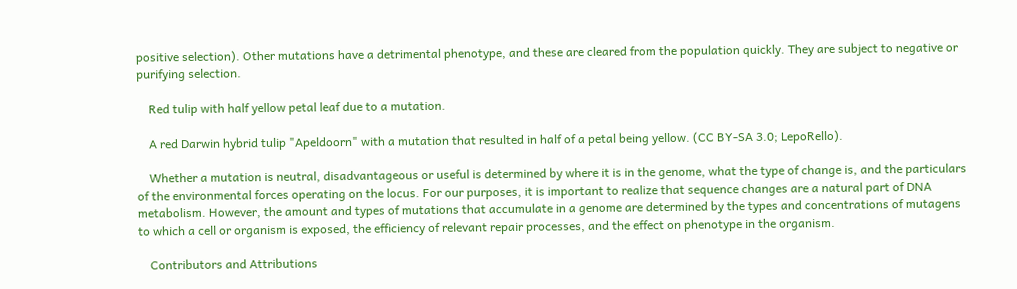positive selection). Other mutations have a detrimental phenotype, and these are cleared from the population quickly. They are subject to negative or purifying selection.

    Red tulip with half yellow petal leaf due to a mutation.

    A red Darwin hybrid tulip "Apeldoorn" with a mutation that resulted in half of a petal being yellow. (CC BY-SA 3.0; LepoRello).

    Whether a mutation is neutral, disadvantageous or useful is determined by where it is in the genome, what the type of change is, and the particulars of the environmental forces operating on the locus. For our purposes, it is important to realize that sequence changes are a natural part of DNA metabolism. However, the amount and types of mutations that accumulate in a genome are determined by the types and concentrations of mutagens to which a cell or organism is exposed, the efficiency of relevant repair processes, and the effect on phenotype in the organism.

    Contributors and Attributions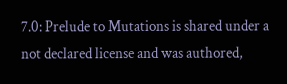7.0: Prelude to Mutations is shared under a not declared license and was authored,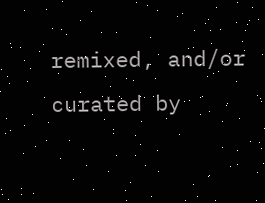remixed, and/or curated by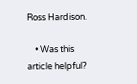Ross Hardison.

    • Was this article helpful?